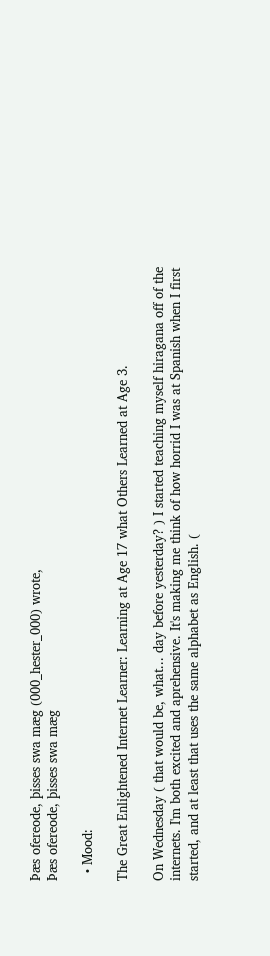Þæs ofereode, þisses swa mæg (000_hester_000) wrote,
Þæs ofereode, þisses swa mæg

  • Mood:

The Great Enlightened Internet Learner: Learning at Age 17 what Others Learned at Age 3.

On Wednesday ( that would be, what... day before yesterday? ) I started teaching myself hiragana off of the internets. I'm both excited and aprehensive. It's making me think of how horrid I was at Spanish when I first started, and at least that uses the same alphabet as English. (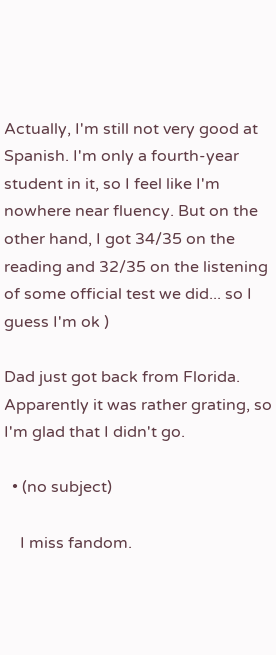Actually, I'm still not very good at Spanish. I'm only a fourth-year student in it, so I feel like I'm nowhere near fluency. But on the other hand, I got 34/35 on the reading and 32/35 on the listening of some official test we did... so I guess I'm ok )

Dad just got back from Florida. Apparently it was rather grating, so I'm glad that I didn't go.

  • (no subject)

    I miss fandom.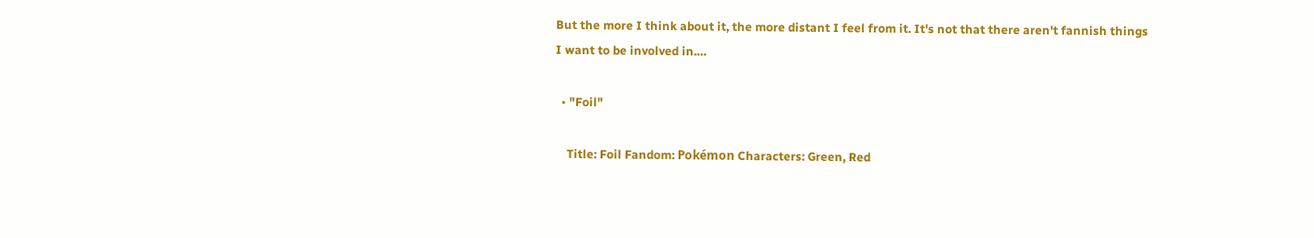But the more I think about it, the more distant I feel from it. It's not that there aren't fannish things I want to be involved in.…

  • "Foil"

    Title: Foil Fandom: Pokémon Characters: Green, Red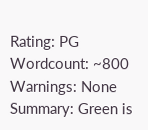Rating: PG Wordcount: ~800 Warnings: None Summary: Green is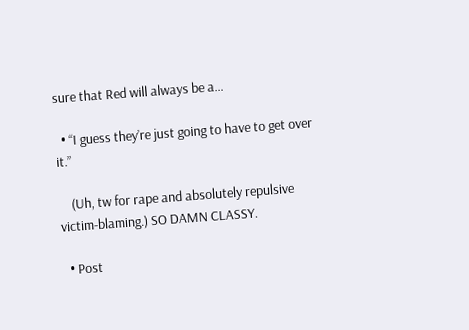sure that Red will always be a…

  • “I guess they’re just going to have to get over it.”

    (Uh, tw for rape and absolutely repulsive victim-blaming.) SO DAMN CLASSY.

  • Post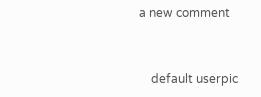a new comment


    default userpic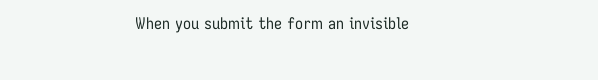When you submit the form an invisible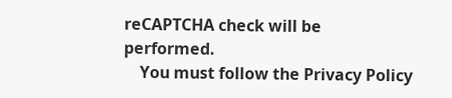reCAPTCHA check will be performed.
    You must follow the Privacy Policy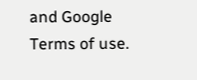and Google Terms of use.